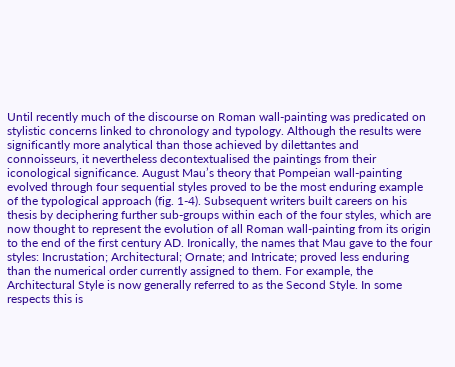Until recently much of the discourse on Roman wall-painting was predicated on stylistic concerns linked to chronology and typology. Although the results were significantly more analytical than those achieved by dilettantes and connoisseurs, it nevertheless decontextualised the paintings from their iconological significance. August Mau’s theory that Pompeian wall-painting evolved through four sequential styles proved to be the most enduring example of the typological approach (fig. 1-4). Subsequent writers built careers on his thesis by deciphering further sub-groups within each of the four styles, which are now thought to represent the evolution of all Roman wall-painting from its origin to the end of the first century AD. Ironically, the names that Mau gave to the four styles: Incrustation; Architectural; Ornate; and Intricate; proved less enduring than the numerical order currently assigned to them. For example, the Architectural Style is now generally referred to as the Second Style. In some respects this is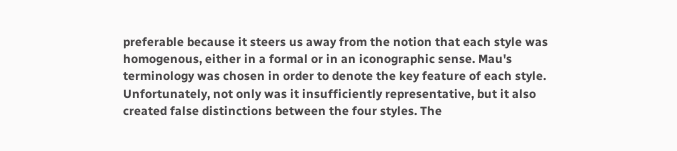preferable because it steers us away from the notion that each style was homogenous, either in a formal or in an iconographic sense. Mau's terminology was chosen in order to denote the key feature of each style. Unfortunately, not only was it insufficiently representative, but it also created false distinctions between the four styles. The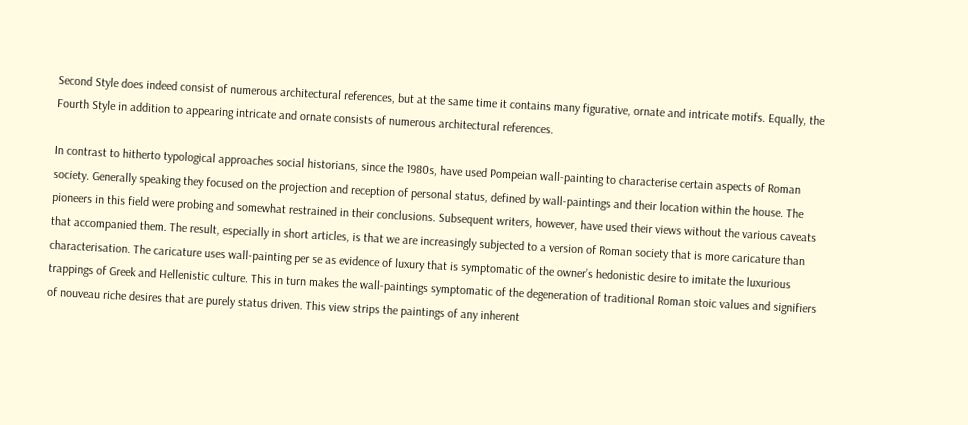Second Style does indeed consist of numerous architectural references, but at the same time it contains many figurative, ornate and intricate motifs. Equally, the Fourth Style in addition to appearing intricate and ornate consists of numerous architectural references.

In contrast to hitherto typological approaches social historians, since the 1980s, have used Pompeian wall-painting to characterise certain aspects of Roman society. Generally speaking they focused on the projection and reception of personal status, defined by wall-paintings and their location within the house. The pioneers in this field were probing and somewhat restrained in their conclusions. Subsequent writers, however, have used their views without the various caveats that accompanied them. The result, especially in short articles, is that we are increasingly subjected to a version of Roman society that is more caricature than characterisation. The caricature uses wall-painting per se as evidence of luxury that is symptomatic of the owner’s hedonistic desire to imitate the luxurious trappings of Greek and Hellenistic culture. This in turn makes the wall-paintings symptomatic of the degeneration of traditional Roman stoic values and signifiers of nouveau riche desires that are purely status driven. This view strips the paintings of any inherent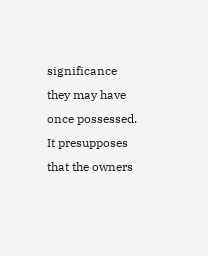significance they may have once possessed. It presupposes that the owners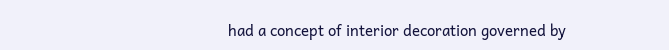had a concept of interior decoration governed by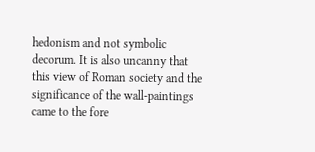hedonism and not symbolic decorum. It is also uncanny that this view of Roman society and the significance of the wall-paintings came to the fore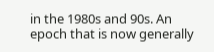in the 1980s and 90s. An epoch that is now generally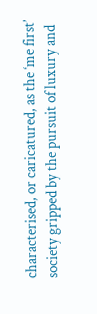characterised, or caricatured, as the ‘me first’ society gripped by the pursuit of luxury and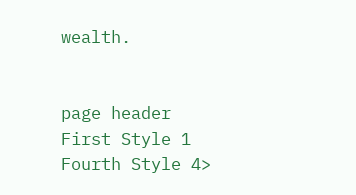wealth.


page header
First Style 1
Fourth Style 4>